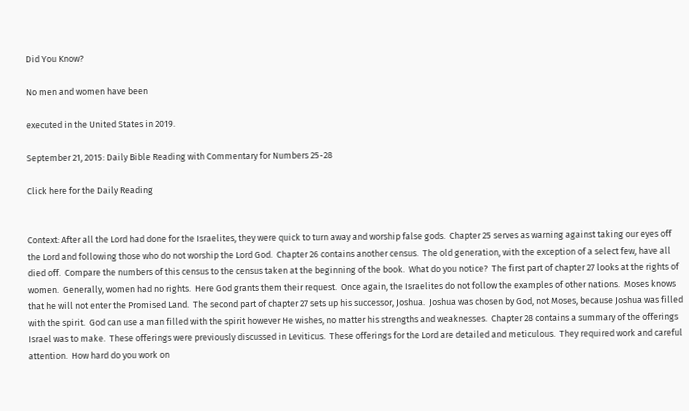Did You Know?

No men and women have been

executed in the United States in 2019.

September 21, 2015: Daily Bible Reading with Commentary for Numbers 25-28

Click here for the Daily Reading


Context: After all the Lord had done for the Israelites, they were quick to turn away and worship false gods.  Chapter 25 serves as warning against taking our eyes off the Lord and following those who do not worship the Lord God.  Chapter 26 contains another census.  The old generation, with the exception of a select few, have all died off.  Compare the numbers of this census to the census taken at the beginning of the book.  What do you notice?  The first part of chapter 27 looks at the rights of women.  Generally, women had no rights.  Here God grants them their request.  Once again, the Israelites do not follow the examples of other nations.  Moses knows that he will not enter the Promised Land.  The second part of chapter 27 sets up his successor, Joshua.  Joshua was chosen by God, not Moses, because Joshua was filled with the spirit.  God can use a man filled with the spirit however He wishes, no matter his strengths and weaknesses.  Chapter 28 contains a summary of the offerings Israel was to make.  These offerings were previously discussed in Leviticus.  These offerings for the Lord are detailed and meticulous.  They required work and careful attention.  How hard do you work on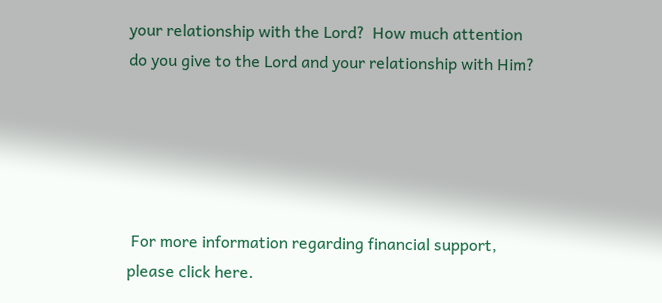your relationship with the Lord?  How much attention do you give to the Lord and your relationship with Him?





 For more information regarding financial support, please click here.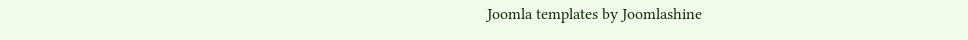Joomla templates by Joomlashine